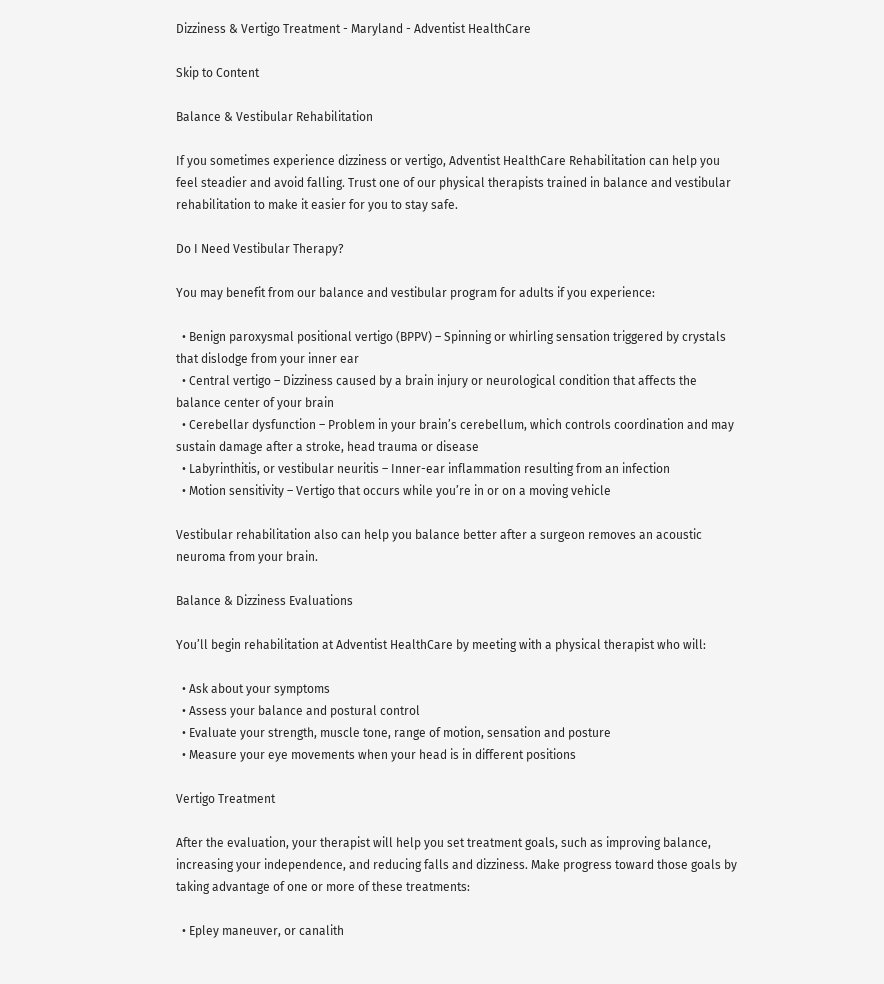Dizziness & Vertigo Treatment - Maryland - Adventist HealthCare

Skip to Content

Balance & Vestibular Rehabilitation

If you sometimes experience dizziness or vertigo, Adventist HealthCare Rehabilitation can help you feel steadier and avoid falling. Trust one of our physical therapists trained in balance and vestibular rehabilitation to make it easier for you to stay safe.

Do I Need Vestibular Therapy?

You may benefit from our balance and vestibular program for adults if you experience:

  • Benign paroxysmal positional vertigo (BPPV) – Spinning or whirling sensation triggered by crystals that dislodge from your inner ear
  • Central vertigo – Dizziness caused by a brain injury or neurological condition that affects the balance center of your brain
  • Cerebellar dysfunction – Problem in your brain’s cerebellum, which controls coordination and may sustain damage after a stroke, head trauma or disease
  • Labyrinthitis, or vestibular neuritis – Inner-ear inflammation resulting from an infection
  • Motion sensitivity – Vertigo that occurs while you’re in or on a moving vehicle

Vestibular rehabilitation also can help you balance better after a surgeon removes an acoustic neuroma from your brain.

Balance & Dizziness Evaluations

You’ll begin rehabilitation at Adventist HealthCare by meeting with a physical therapist who will:

  • Ask about your symptoms
  • Assess your balance and postural control
  • Evaluate your strength, muscle tone, range of motion, sensation and posture
  • Measure your eye movements when your head is in different positions

Vertigo Treatment

After the evaluation, your therapist will help you set treatment goals, such as improving balance, increasing your independence, and reducing falls and dizziness. Make progress toward those goals by taking advantage of one or more of these treatments:

  • Epley maneuver, or canalith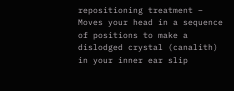repositioning treatment – Moves your head in a sequence of positions to make a dislodged crystal (canalith) in your inner ear slip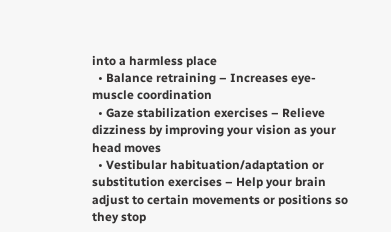into a harmless place
  • Balance retraining – Increases eye-muscle coordination
  • Gaze stabilization exercises – Relieve dizziness by improving your vision as your head moves
  • Vestibular habituation/adaptation or substitution exercises – Help your brain adjust to certain movements or positions so they stop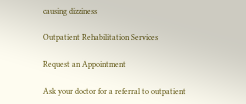causing dizziness

Outpatient Rehabilitation Services

Request an Appointment

Ask your doctor for a referral to outpatient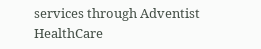services through Adventist HealthCare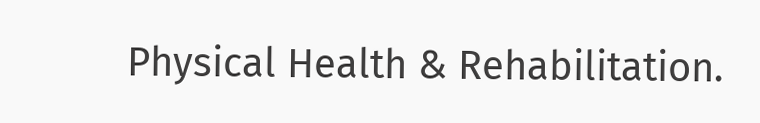Physical Health & Rehabilitation.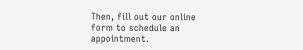Then, fill out our online form to schedule an appointment.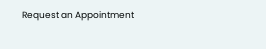Request an Appointment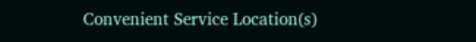Convenient Service Location(s)